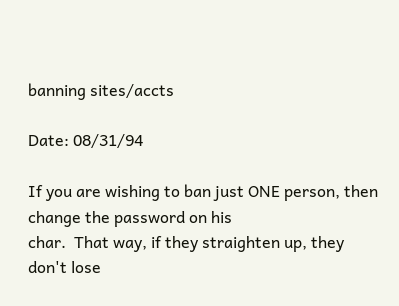banning sites/accts

Date: 08/31/94

If you are wishing to ban just ONE person, then change the password on his
char.  That way, if they straighten up, they don't lose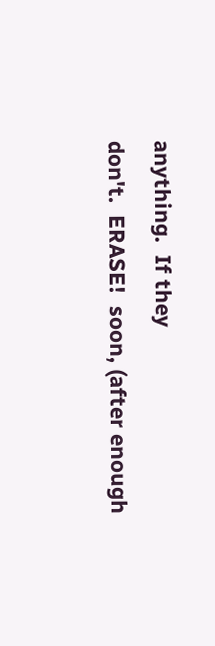anything.  If they
don't.  ERASE!  soon, (after enough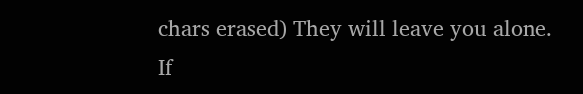chars erased) They will leave you alone.
If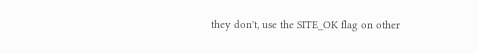they don't, use the SITE_OK flag on other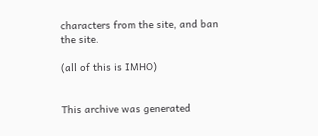characters from the site, and ban
the site.

(all of this is IMHO)


This archive was generated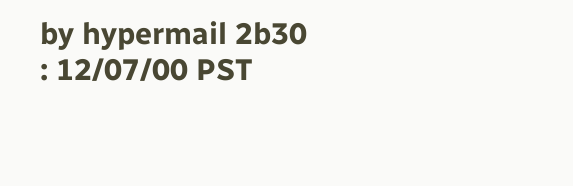by hypermail 2b30 : 12/07/00 PST